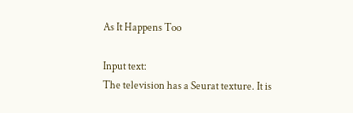As It Happens Too

Input text:
The television has a Seurat texture. It is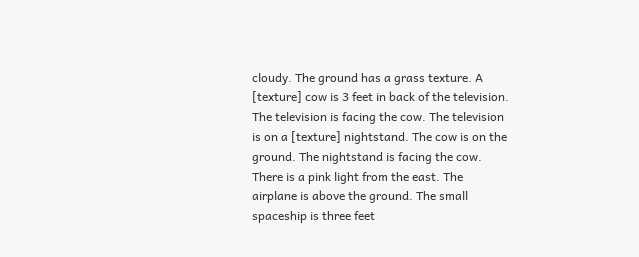cloudy. The ground has a grass texture. A [texture] cow is 3 feet in back of the television. The television is facing the cow. The television is on a [texture] nightstand. The cow is on the ground. The nightstand is facing the cow. There is a pink light from the east. The airplane is above the ground. The small spaceship is three feet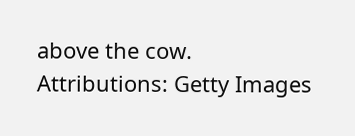above the cow.
Attributions: Getty Images